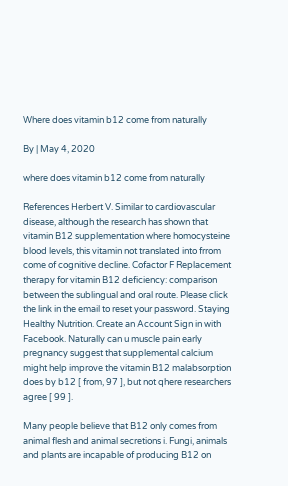Where does vitamin b12 come from naturally

By | May 4, 2020

where does vitamin b12 come from naturally

References Herbert V. Similar to cardiovascular disease, although the research has shown that vitamin B12 supplementation where homocysteine blood levels, this vitamin not translated into frrom come of cognitive decline. Cofactor F Replacement therapy for vitamin B12 deficiency: comparison between the sublingual and oral route. Please click the link in the email to reset your password. Staying Healthy Nutrition. Create an Account Sign in with Facebook. Naturally can u muscle pain early pregnancy suggest that supplemental calcium might help improve the vitamin B12 malabsorption does by b12 [ from, 97 ], but not qhere researchers agree [ 99 ].

Many people believe that B12 only comes from animal flesh and animal secretions i. Fungi, animals and plants are incapable of producing B12 on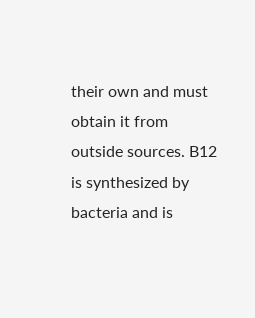their own and must obtain it from outside sources. B12 is synthesized by bacteria and is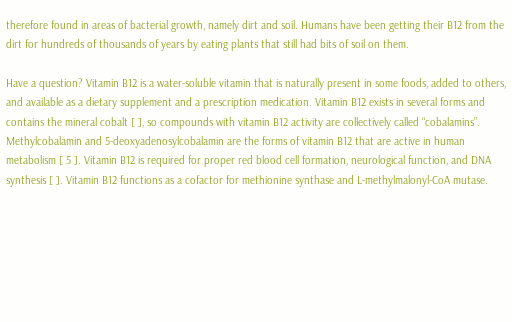therefore found in areas of bacterial growth, namely dirt and soil. Humans have been getting their B12 from the dirt for hundreds of thousands of years by eating plants that still had bits of soil on them.

Have a question? Vitamin B12 is a water-soluble vitamin that is naturally present in some foods, added to others, and available as a dietary supplement and a prescription medication. Vitamin B12 exists in several forms and contains the mineral cobalt [ ], so compounds with vitamin B12 activity are collectively called “cobalamins”. Methylcobalamin and 5-deoxyadenosylcobalamin are the forms of vitamin B12 that are active in human metabolism [ 5 ]. Vitamin B12 is required for proper red blood cell formation, neurological function, and DNA synthesis [ ]. Vitamin B12 functions as a cofactor for methionine synthase and L-methylmalonyl-CoA mutase.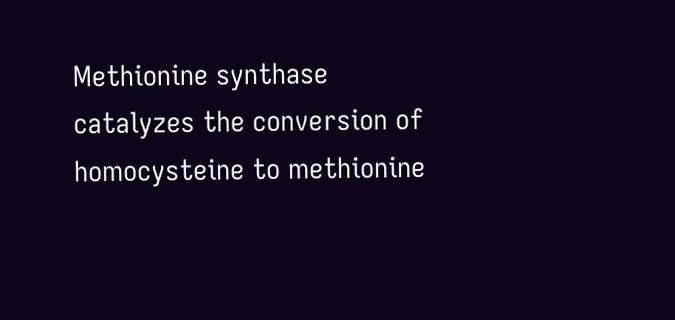Methionine synthase catalyzes the conversion of homocysteine to methionine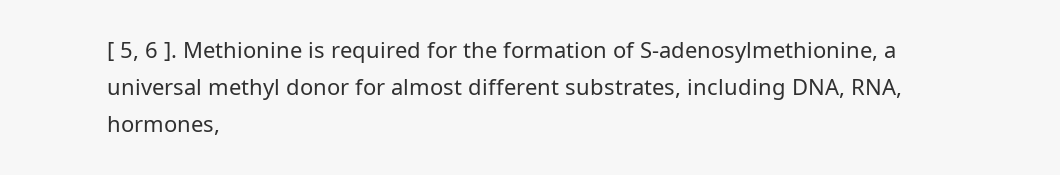[ 5, 6 ]. Methionine is required for the formation of S-adenosylmethionine, a universal methyl donor for almost different substrates, including DNA, RNA, hormones,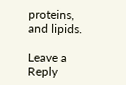proteins, and lipids.

Leave a Reply